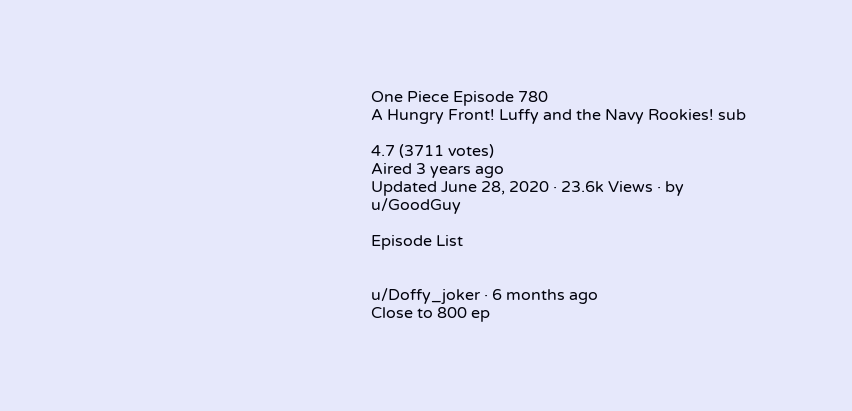One Piece Episode 780
A Hungry Front! Luffy and the Navy Rookies! sub

4.7 (3711 votes)
Aired 3 years ago
Updated June 28, 2020 · 23.6k Views · by u/GoodGuy

Episode List


u/Doffy_joker · 6 months ago
Close to 800 ep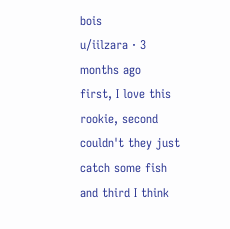bois
u/iilzara · 3 months ago
first, I love this rookie, second couldn't they just catch some fish and third I think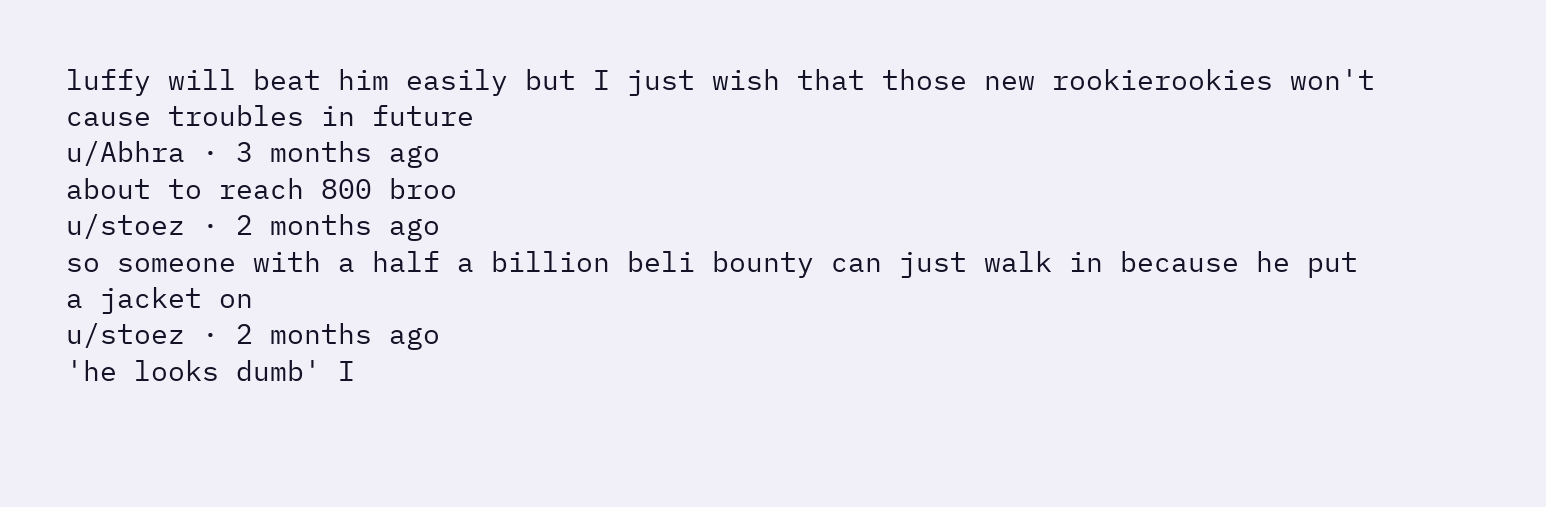luffy will beat him easily but I just wish that those new rookierookies won't cause troubles in future
u/Abhra · 3 months ago
about to reach 800 broo
u/stoez · 2 months ago
so someone with a half a billion beli bounty can just walk in because he put a jacket on
u/stoez · 2 months ago
'he looks dumb' I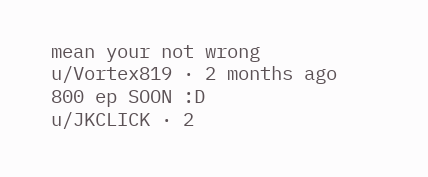mean your not wrong
u/Vortex819 · 2 months ago
800 ep SOON :D
u/JKCLICK · 2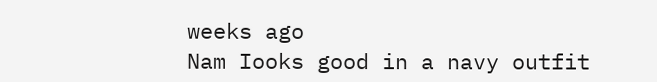weeks ago
Nam Iooks good in a navy outfit